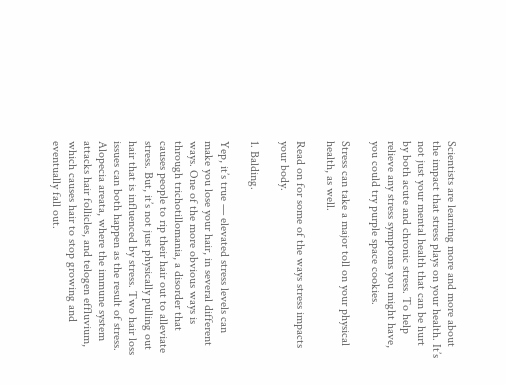Scientists are learning more and more about the impact that stress plays on your health. It’s not just your mental health that can be hurt by both acute and chronic stress. To help relieve any stress symptoms you might have, you could try purple space cookies.

Stress can take a major toll on your physical health, as well.

Read on for some of the ways stress impacts your body.

1. Balding.

Yep, it’s true — elevated stress levels can make you lose your hair, in several different ways. One of the more obvious ways is through trichotillomania, a disorder that causes people to rip their hair out to alleviate stress. But, it’s not just physically pulling out hair that is influenced by stress. Two hair loss issues can both happen as the result of stress. Alopecia areata, where the immune system attacks hair follicles, and telogen effluvium, which causes hair to stop growing and eventually fall out.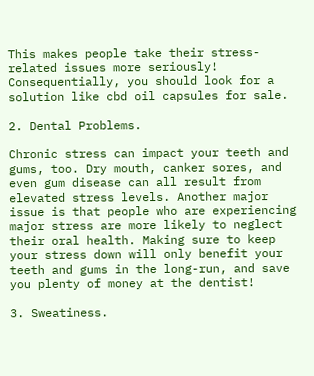This makes people take their stress-related issues more seriously! Consequentially, you should look for a solution like cbd oil capsules for sale.

2. Dental Problems.

Chronic stress can impact your teeth and gums, too. Dry mouth, canker sores, and even gum disease can all result from elevated stress levels. Another major issue is that people who are experiencing major stress are more likely to neglect their oral health. Making sure to keep your stress down will only benefit your teeth and gums in the long-run, and save you plenty of money at the dentist!

3. Sweatiness.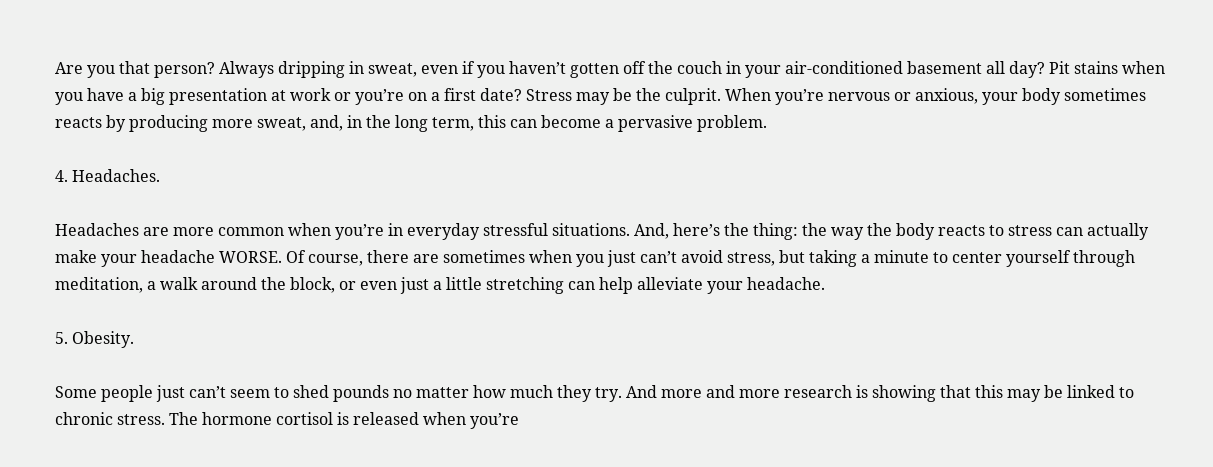Are you that person? Always dripping in sweat, even if you haven’t gotten off the couch in your air-conditioned basement all day? Pit stains when you have a big presentation at work or you’re on a first date? Stress may be the culprit. When you’re nervous or anxious, your body sometimes reacts by producing more sweat, and, in the long term, this can become a pervasive problem.

4. Headaches.

Headaches are more common when you’re in everyday stressful situations. And, here’s the thing: the way the body reacts to stress can actually make your headache WORSE. Of course, there are sometimes when you just can’t avoid stress, but taking a minute to center yourself through meditation, a walk around the block, or even just a little stretching can help alleviate your headache.

5. Obesity.

Some people just can’t seem to shed pounds no matter how much they try. And more and more research is showing that this may be linked to chronic stress. The hormone cortisol is released when you’re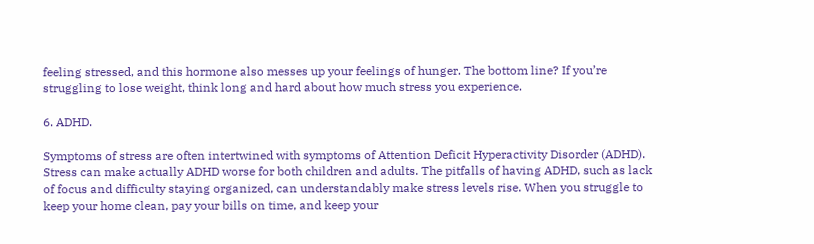feeling stressed, and this hormone also messes up your feelings of hunger. The bottom line? If you’re struggling to lose weight, think long and hard about how much stress you experience.

6. ADHD.

Symptoms of stress are often intertwined with symptoms of Attention Deficit Hyperactivity Disorder (ADHD). Stress can make actually ADHD worse for both children and adults. The pitfalls of having ADHD, such as lack of focus and difficulty staying organized, can understandably make stress levels rise. When you struggle to keep your home clean, pay your bills on time, and keep your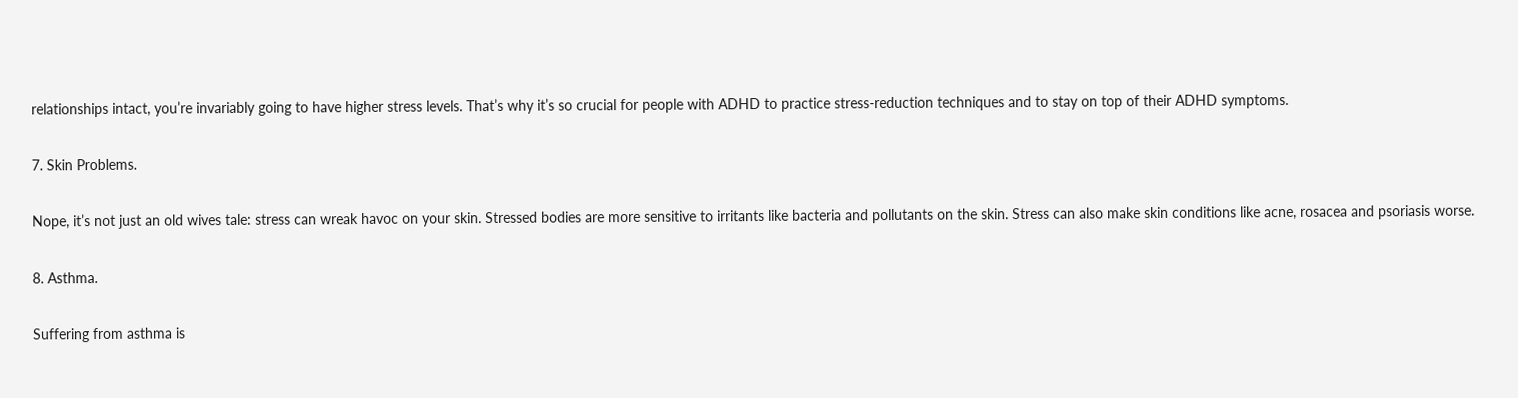relationships intact, you’re invariably going to have higher stress levels. That’s why it’s so crucial for people with ADHD to practice stress-reduction techniques and to stay on top of their ADHD symptoms.

7. Skin Problems.

Nope, it’s not just an old wives tale: stress can wreak havoc on your skin. Stressed bodies are more sensitive to irritants like bacteria and pollutants on the skin. Stress can also make skin conditions like acne, rosacea and psoriasis worse.

8. Asthma.

Suffering from asthma is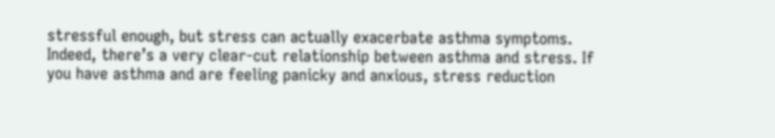stressful enough, but stress can actually exacerbate asthma symptoms. Indeed, there’s a very clear-cut relationship between asthma and stress. If you have asthma and are feeling panicky and anxious, stress reduction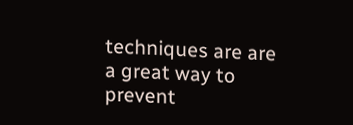techniques are are a great way to prevent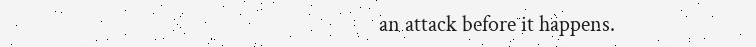an attack before it happens.